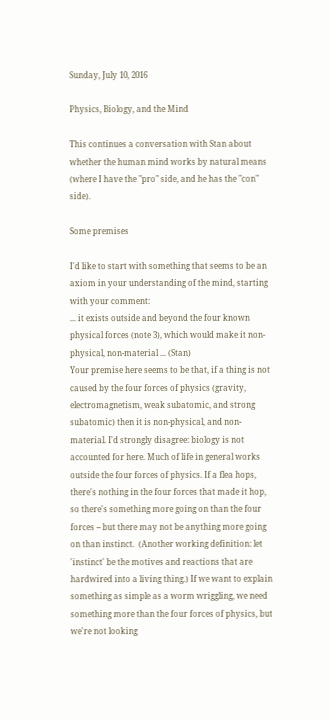Sunday, July 10, 2016

Physics, Biology, and the Mind

This continues a conversation with Stan about whether the human mind works by natural means (where I have the "pro" side, and he has the "con" side).

Some premises

I'd like to start with something that seems to be an axiom in your understanding of the mind, starting with your comment:
... it exists outside and beyond the four known physical forces (note 3), which would make it non-physical, non-material ... (Stan)
Your premise here seems to be that, if a thing is not caused by the four forces of physics (gravity, electromagnetism, weak subatomic, and strong subatomic) then it is non-physical, and non-material. I'd strongly disagree: biology is not accounted for here. Much of life in general works outside the four forces of physics. If a flea hops, there's nothing in the four forces that made it hop, so there's something more going on than the four forces -- but there may not be anything more going on than instinct.  (Another working definition: let 'instinct' be the motives and reactions that are hardwired into a living thing.) If we want to explain something as simple as a worm wriggling, we need something more than the four forces of physics, but we're not looking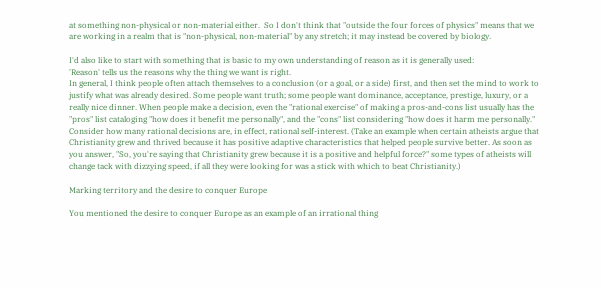at something non-physical or non-material either.  So I don't think that "outside the four forces of physics" means that we are working in a realm that is "non-physical, non-material" by any stretch; it may instead be covered by biology.

I'd also like to start with something that is basic to my own understanding of reason as it is generally used:
'Reason' tells us the reasons why the thing we want is right.
In general, I think people often attach themselves to a conclusion (or a goal, or a side) first, and then set the mind to work to justify what was already desired. Some people want truth; some people want dominance, acceptance, prestige, luxury, or a really nice dinner. When people make a decision, even the "rational exercise" of making a pros-and-cons list usually has the "pros" list cataloging "how does it benefit me personally", and the "cons" list considering "how does it harm me personally." Consider how many rational decisions are, in effect, rational self-interest. (Take an example when certain atheists argue that Christianity grew and thrived because it has positive adaptive characteristics that helped people survive better. As soon as you answer, "So, you're saying that Christianity grew because it is a positive and helpful force?" some types of atheists will change tack with dizzying speed, if all they were looking for was a stick with which to beat Christianity.)

Marking territory and the desire to conquer Europe

You mentioned the desire to conquer Europe as an example of an irrational thing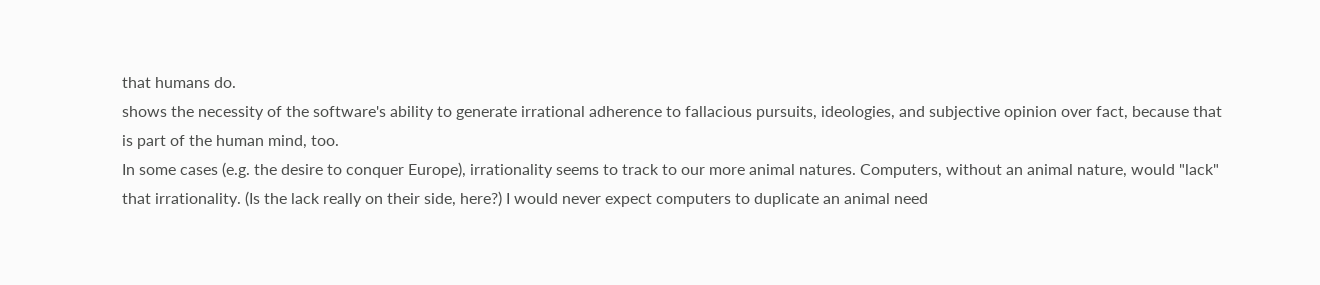that humans do.
shows the necessity of the software's ability to generate irrational adherence to fallacious pursuits, ideologies, and subjective opinion over fact, because that is part of the human mind, too.
In some cases (e.g. the desire to conquer Europe), irrationality seems to track to our more animal natures. Computers, without an animal nature, would "lack" that irrationality. (Is the lack really on their side, here?) I would never expect computers to duplicate an animal need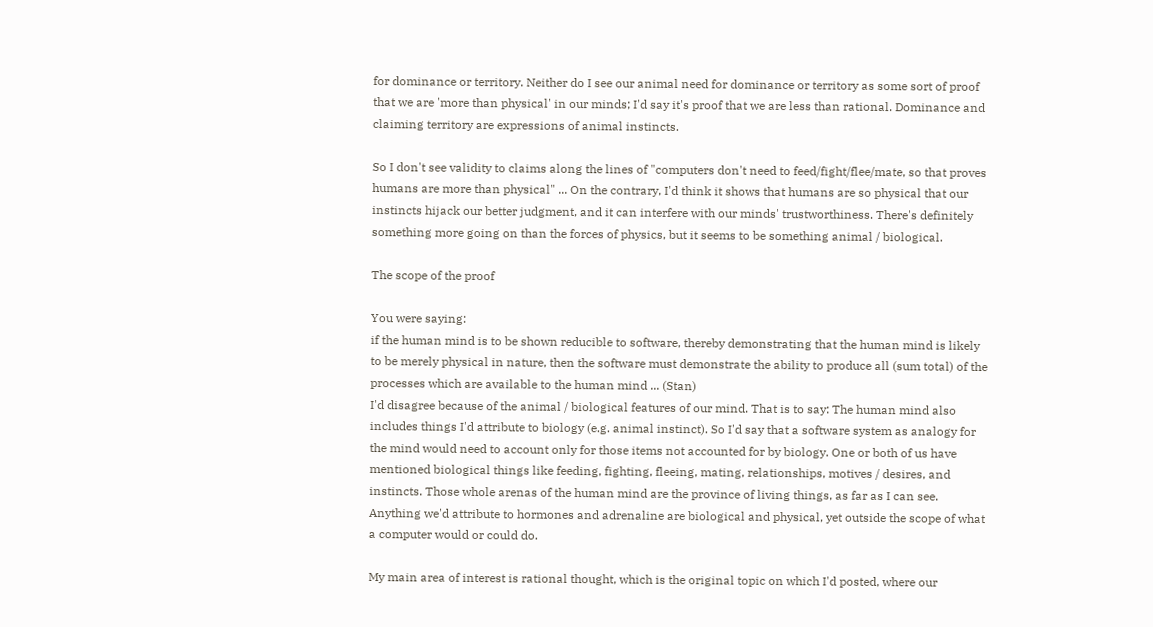for dominance or territory. Neither do I see our animal need for dominance or territory as some sort of proof that we are 'more than physical' in our minds; I'd say it's proof that we are less than rational. Dominance and claiming territory are expressions of animal instincts.

So I don't see validity to claims along the lines of "computers don't need to feed/fight/flee/mate, so that proves humans are more than physical" ... On the contrary, I'd think it shows that humans are so physical that our instincts hijack our better judgment, and it can interfere with our minds' trustworthiness. There's definitely something more going on than the forces of physics, but it seems to be something animal / biological.

The scope of the proof

You were saying:
if the human mind is to be shown reducible to software, thereby demonstrating that the human mind is likely to be merely physical in nature, then the software must demonstrate the ability to produce all (sum total) of the processes which are available to the human mind ... (Stan)
I'd disagree because of the animal / biological features of our mind. That is to say: The human mind also includes things I'd attribute to biology (e.g. animal instinct). So I'd say that a software system as analogy for the mind would need to account only for those items not accounted for by biology. One or both of us have mentioned biological things like feeding, fighting, fleeing, mating, relationships, motives / desires, and instincts. Those whole arenas of the human mind are the province of living things, as far as I can see. Anything we'd attribute to hormones and adrenaline are biological and physical, yet outside the scope of what a computer would or could do.

My main area of interest is rational thought, which is the original topic on which I'd posted, where our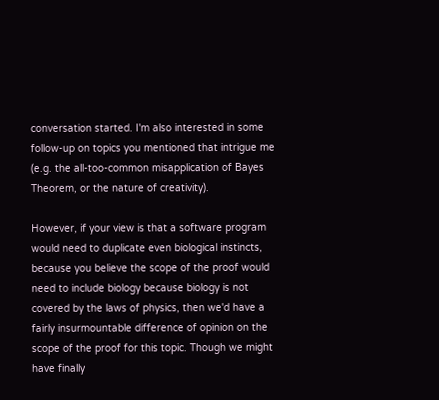conversation started. I'm also interested in some follow-up on topics you mentioned that intrigue me (e.g. the all-too-common misapplication of Bayes Theorem, or the nature of creativity).

However, if your view is that a software program would need to duplicate even biological instincts, because you believe the scope of the proof would need to include biology because biology is not covered by the laws of physics, then we'd have a fairly insurmountable difference of opinion on the scope of the proof for this topic. Though we might have finally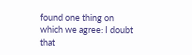found one thing on which we agree: I doubt that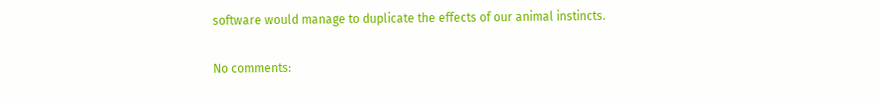software would manage to duplicate the effects of our animal instincts.

No comments: